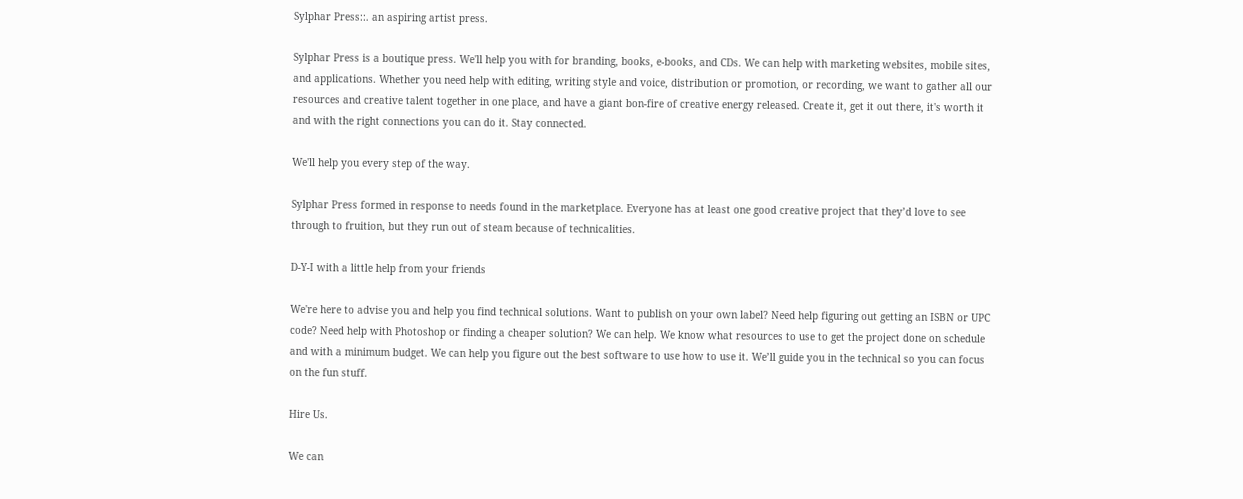Sylphar Press::. an aspiring artist press.

Sylphar Press is a boutique press. We'll help you with for branding, books, e-books, and CDs. We can help with marketing websites, mobile sites, and applications. Whether you need help with editing, writing style and voice, distribution or promotion, or recording, we want to gather all our resources and creative talent together in one place, and have a giant bon-fire of creative energy released. Create it, get it out there, it's worth it and with the right connections you can do it. Stay connected.

We'll help you every step of the way.

Sylphar Press formed in response to needs found in the marketplace. Everyone has at least one good creative project that they’d love to see through to fruition, but they run out of steam because of technicalities.

D-Y-I with a little help from your friends

We're here to advise you and help you find technical solutions. Want to publish on your own label? Need help figuring out getting an ISBN or UPC code? Need help with Photoshop or finding a cheaper solution? We can help. We know what resources to use to get the project done on schedule and with a minimum budget. We can help you figure out the best software to use how to use it. We’ll guide you in the technical so you can focus on the fun stuff.

Hire Us.

We can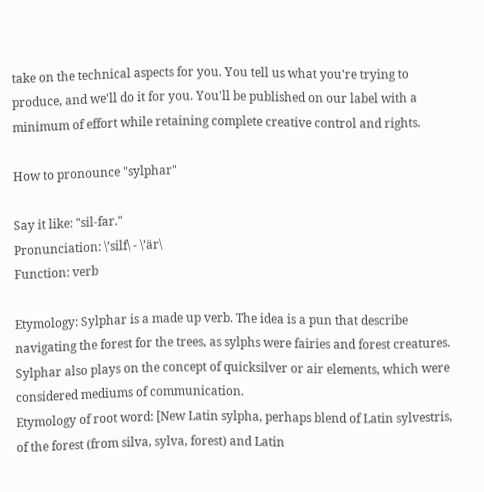take on the technical aspects for you. You tell us what you're trying to produce, and we'll do it for you. You'll be published on our label with a minimum of effort while retaining complete creative control and rights.

How to pronounce "sylphar"

Say it like: "sil-far."
Pronunciation: \’silf\ - \’är\
Function: verb

Etymology: Sylphar is a made up verb. The idea is a pun that describe navigating the forest for the trees, as sylphs were fairies and forest creatures. Sylphar also plays on the concept of quicksilver or air elements, which were considered mediums of communication.
Etymology of root word: [New Latin sylpha, perhaps blend of Latin sylvestris, of the forest (from silva, sylva, forest) and Latin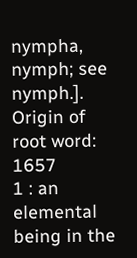nympha, nymph; see nymph.].
Origin of root word: 1657
1 : an elemental being in the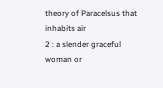theory of Paracelsus that inhabits air
2 : a slender graceful woman or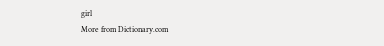girl
More from Dictionary.com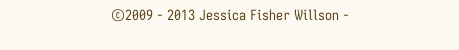©2009 - 2013 Jessica Fisher Willson -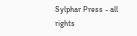Sylphar Press - all rights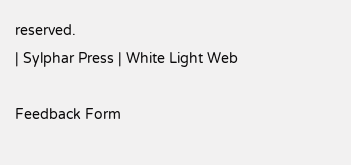reserved.
| Sylphar Press | White Light Web

Feedback Form